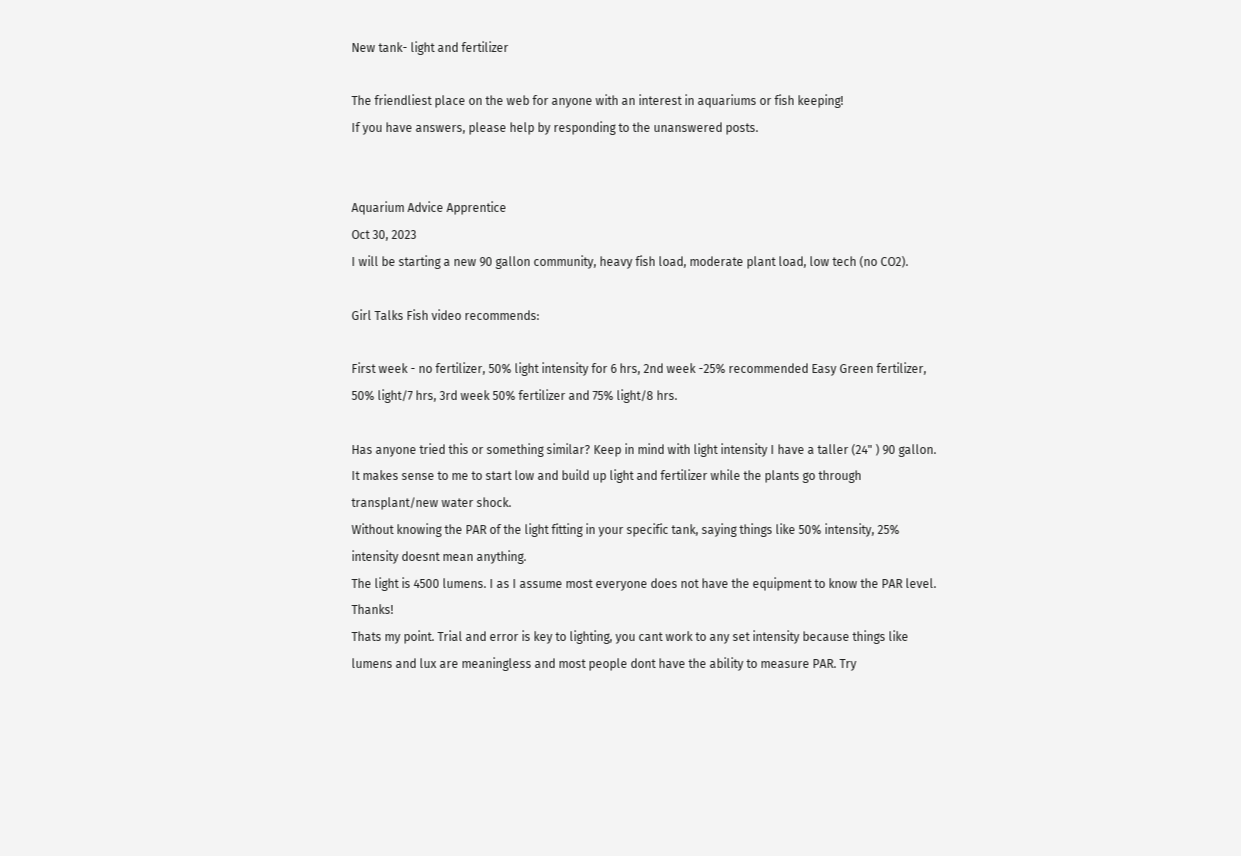New tank- light and fertilizer

The friendliest place on the web for anyone with an interest in aquariums or fish keeping!
If you have answers, please help by responding to the unanswered posts.


Aquarium Advice Apprentice
Oct 30, 2023
I will be starting a new 90 gallon community, heavy fish load, moderate plant load, low tech (no CO2).

Girl Talks Fish video recommends:

First week - no fertilizer, 50% light intensity for 6 hrs, 2nd week -25% recommended Easy Green fertilizer, 50% light/7 hrs, 3rd week 50% fertilizer and 75% light/8 hrs.

Has anyone tried this or something similar? Keep in mind with light intensity I have a taller (24" ) 90 gallon. It makes sense to me to start low and build up light and fertilizer while the plants go through transplant/new water shock.
Without knowing the PAR of the light fitting in your specific tank, saying things like 50% intensity, 25% intensity doesnt mean anything.
The light is 4500 lumens. I as I assume most everyone does not have the equipment to know the PAR level. Thanks!
Thats my point. Trial and error is key to lighting, you cant work to any set intensity because things like lumens and lux are meaningless and most people dont have the ability to measure PAR. Try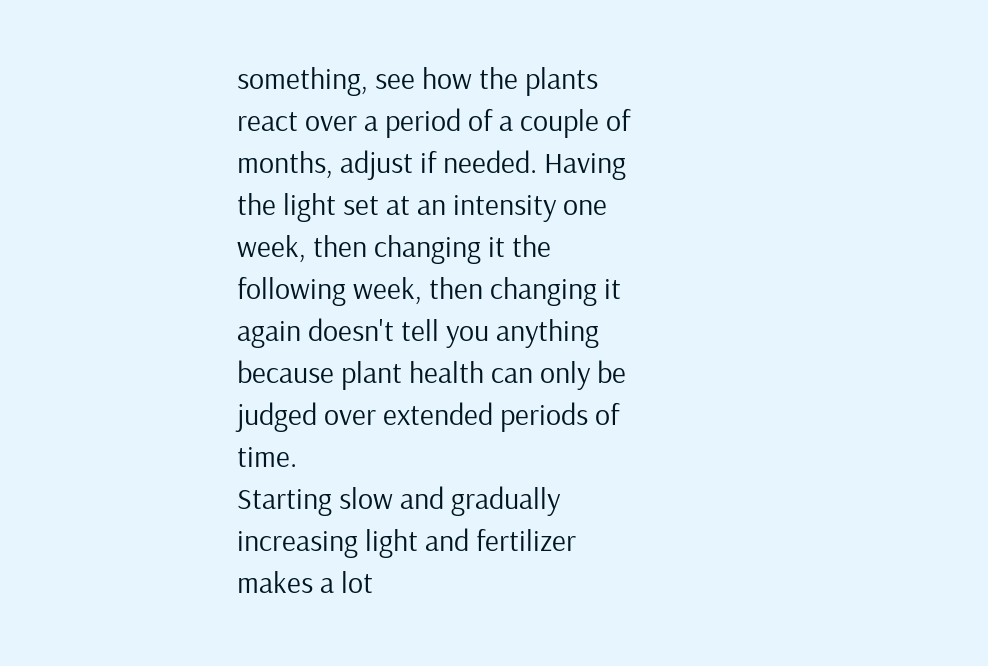something, see how the plants react over a period of a couple of months, adjust if needed. Having the light set at an intensity one week, then changing it the following week, then changing it again doesn't tell you anything because plant health can only be judged over extended periods of time.
Starting slow and gradually increasing light and fertilizer makes a lot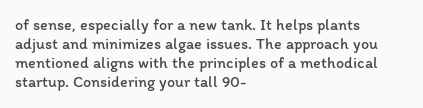of sense, especially for a new tank. It helps plants adjust and minimizes algae issues. The approach you mentioned aligns with the principles of a methodical startup. Considering your tall 90-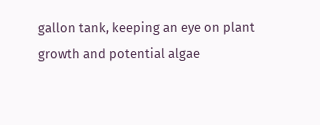gallon tank, keeping an eye on plant growth and potential algae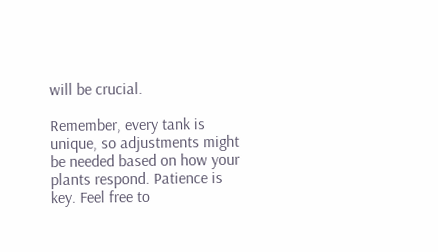will be crucial.

Remember, every tank is unique, so adjustments might be needed based on how your plants respond. Patience is key. Feel free to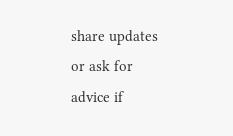share updates or ask for advice if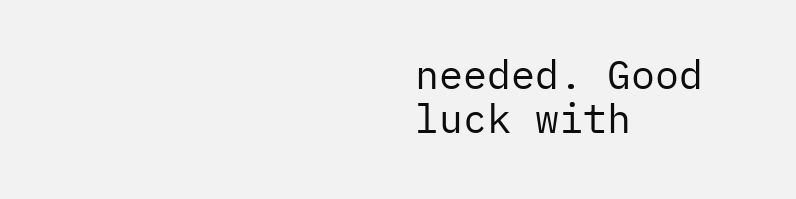needed. Good luck with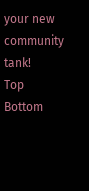your new community tank!
Top Bottom